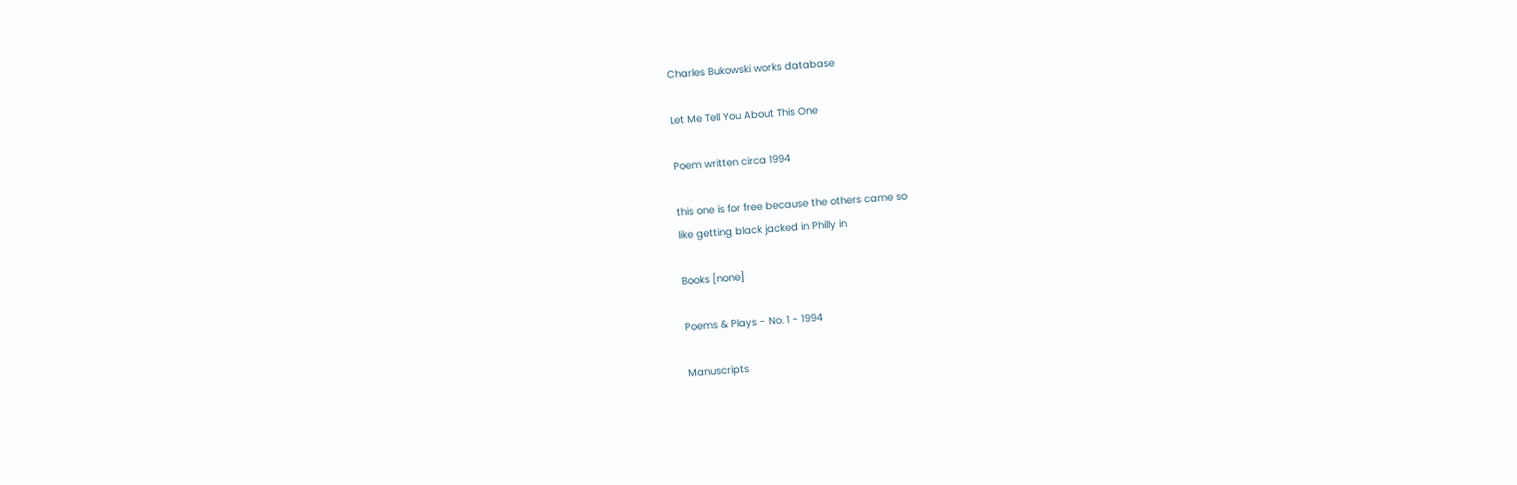Charles Bukowski works database

Let Me Tell You About This One

Poem written circa 1994

this one is for free because the others came so
like getting black jacked in Philly in

Books [none]

Poems & Plays - No. 1 - 1994

Manuscripts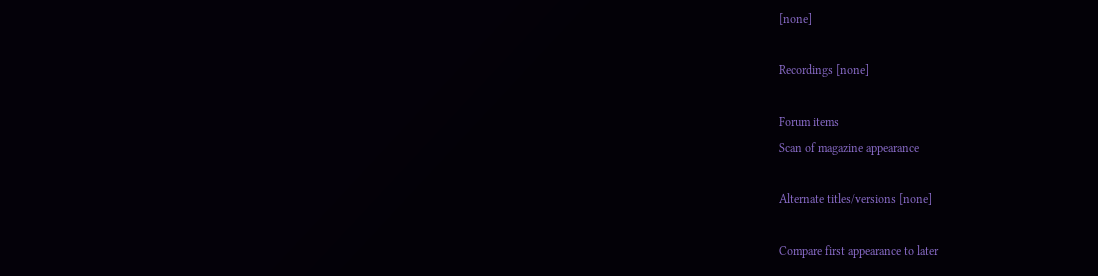[none]

Recordings [none]

Forum items
Scan of magazine appearance

Alternate titles/versions [none]

Compare first appearance to later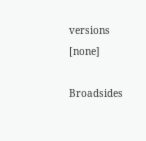versions [none]

Broadsides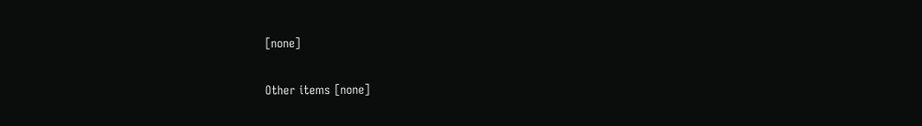[none]

Other items [none]